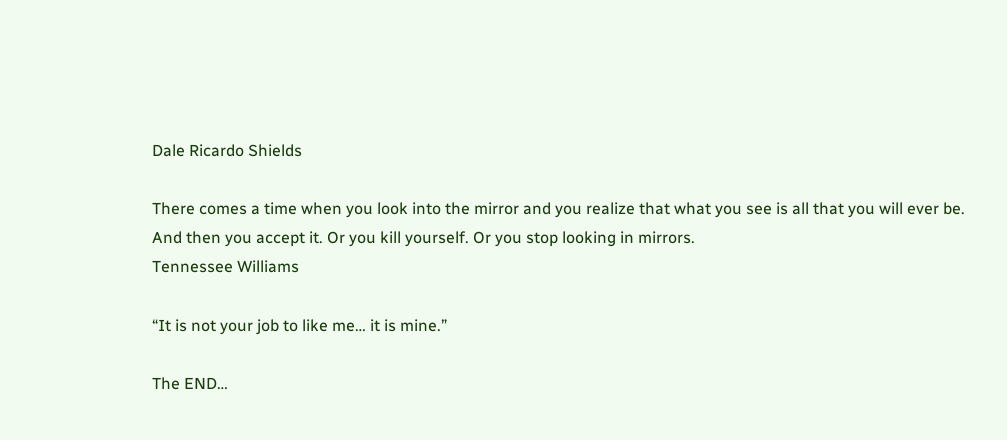Dale Ricardo Shields

There comes a time when you look into the mirror and you realize that what you see is all that you will ever be. And then you accept it. Or you kill yourself. Or you stop looking in mirrors.
Tennessee Williams

“It is not your job to like me… it is mine.”

The END…